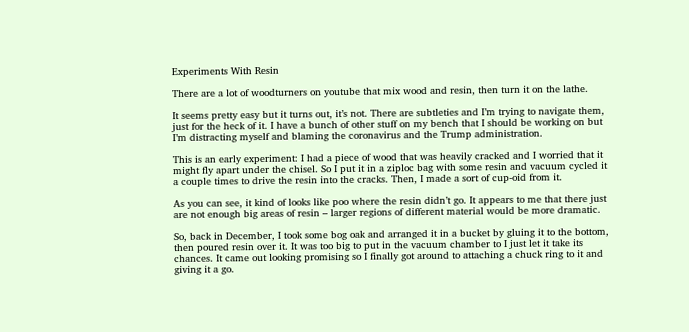Experiments With Resin

There are a lot of woodturners on youtube that mix wood and resin, then turn it on the lathe.

It seems pretty easy but it turns out, it’s not. There are subtleties and I’m trying to navigate them, just for the heck of it. I have a bunch of other stuff on my bench that I should be working on but I’m distracting myself and blaming the coronavirus and the Trump administration.

This is an early experiment: I had a piece of wood that was heavily cracked and I worried that it might fly apart under the chisel. So I put it in a ziploc bag with some resin and vacuum cycled it a couple times to drive the resin into the cracks. Then, I made a sort of cup-oid from it.

As you can see, it kind of looks like poo where the resin didn’t go. It appears to me that there just are not enough big areas of resin – larger regions of different material would be more dramatic.

So, back in December, I took some bog oak and arranged it in a bucket by gluing it to the bottom, then poured resin over it. It was too big to put in the vacuum chamber to I just let it take its chances. It came out looking promising so I finally got around to attaching a chuck ring to it and giving it a go.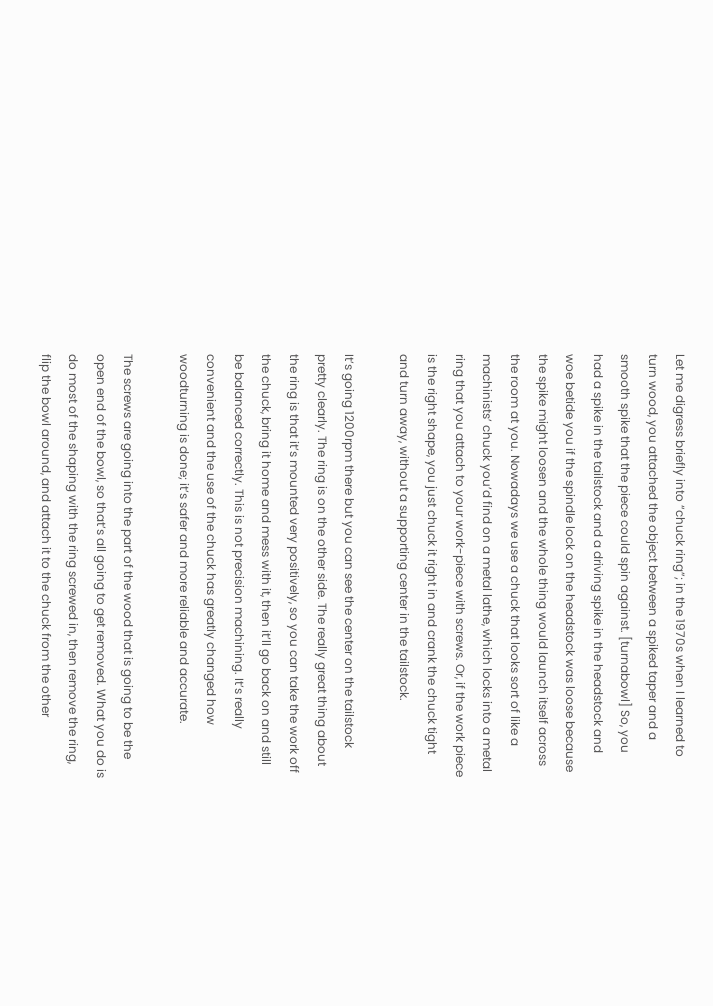Let me digress briefly into “chuck ring”; in the 1970s when I learned to turn wood, you attached the object between a spiked taper and a smooth spike that the piece could spin against. [turnabowl] So, you had a spike in the tailstock and a driving spike in the headstock and woe betide you if the spindle lock on the headstock was loose because the spike might loosen and the whole thing would launch itself across the room at you. Nowadays we use a chuck that looks sort of like a machinists’ chuck you’d find on a metal lathe, which locks into a metal ring that you attach to your work-piece with screws. Or, if the work piece is the right shape, you just chuck it right in and crank the chuck tight and turn away, without a supporting center in the tailstock.

It’s going 1200rpm there but you can see the center on the tailstock pretty clearly. The ring is on the other side. The really great thing about the ring is that it’s mounted very positively, so you can take the work off the chuck, bring it home and mess with it, then it’ll go back on and still be balanced correctly. This is not precision machining. It’s really convenient and the use of the chuck has greatly changed how woodturning is done; it’s safer and more reliable and accurate.

The screws are going into the part of the wood that is going to be the open end of the bowl, so that’s all going to get removed. What you do is do most of the shaping with the ring screwed in, then remove the ring, flip the bowl around, and attach it to the chuck from the other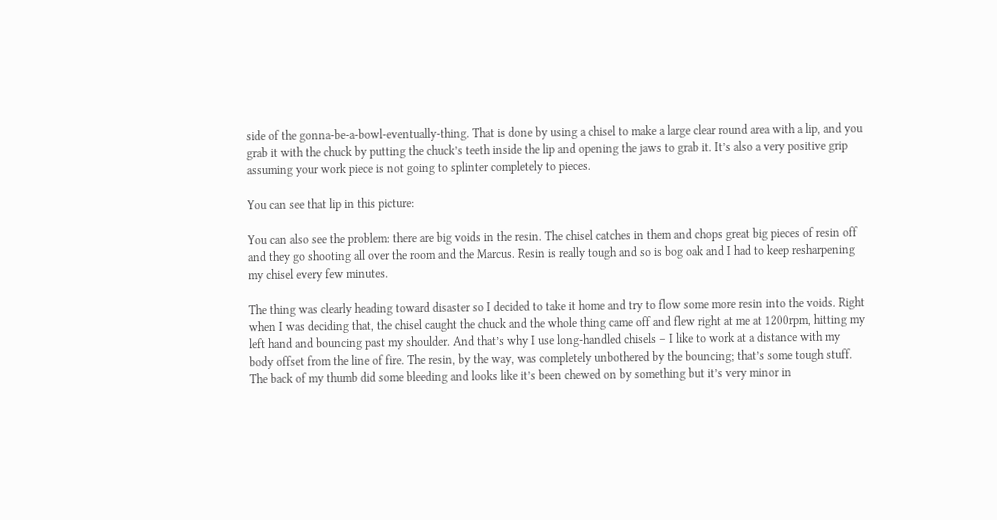side of the gonna-be-a-bowl-eventually-thing. That is done by using a chisel to make a large clear round area with a lip, and you grab it with the chuck by putting the chuck’s teeth inside the lip and opening the jaws to grab it. It’s also a very positive grip assuming your work piece is not going to splinter completely to pieces.

You can see that lip in this picture:

You can also see the problem: there are big voids in the resin. The chisel catches in them and chops great big pieces of resin off and they go shooting all over the room and the Marcus. Resin is really tough and so is bog oak and I had to keep resharpening my chisel every few minutes.

The thing was clearly heading toward disaster so I decided to take it home and try to flow some more resin into the voids. Right when I was deciding that, the chisel caught the chuck and the whole thing came off and flew right at me at 1200rpm, hitting my left hand and bouncing past my shoulder. And that’s why I use long-handled chisels – I like to work at a distance with my body offset from the line of fire. The resin, by the way, was completely unbothered by the bouncing; that’s some tough stuff. The back of my thumb did some bleeding and looks like it’s been chewed on by something but it’s very minor in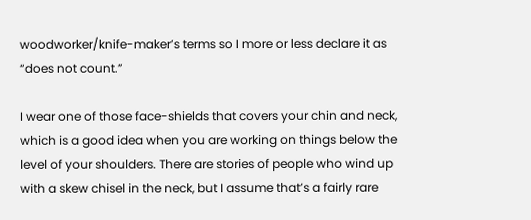woodworker/knife-maker’s terms so I more or less declare it as “does not count.”

I wear one of those face-shields that covers your chin and neck, which is a good idea when you are working on things below the level of your shoulders. There are stories of people who wind up with a skew chisel in the neck, but I assume that’s a fairly rare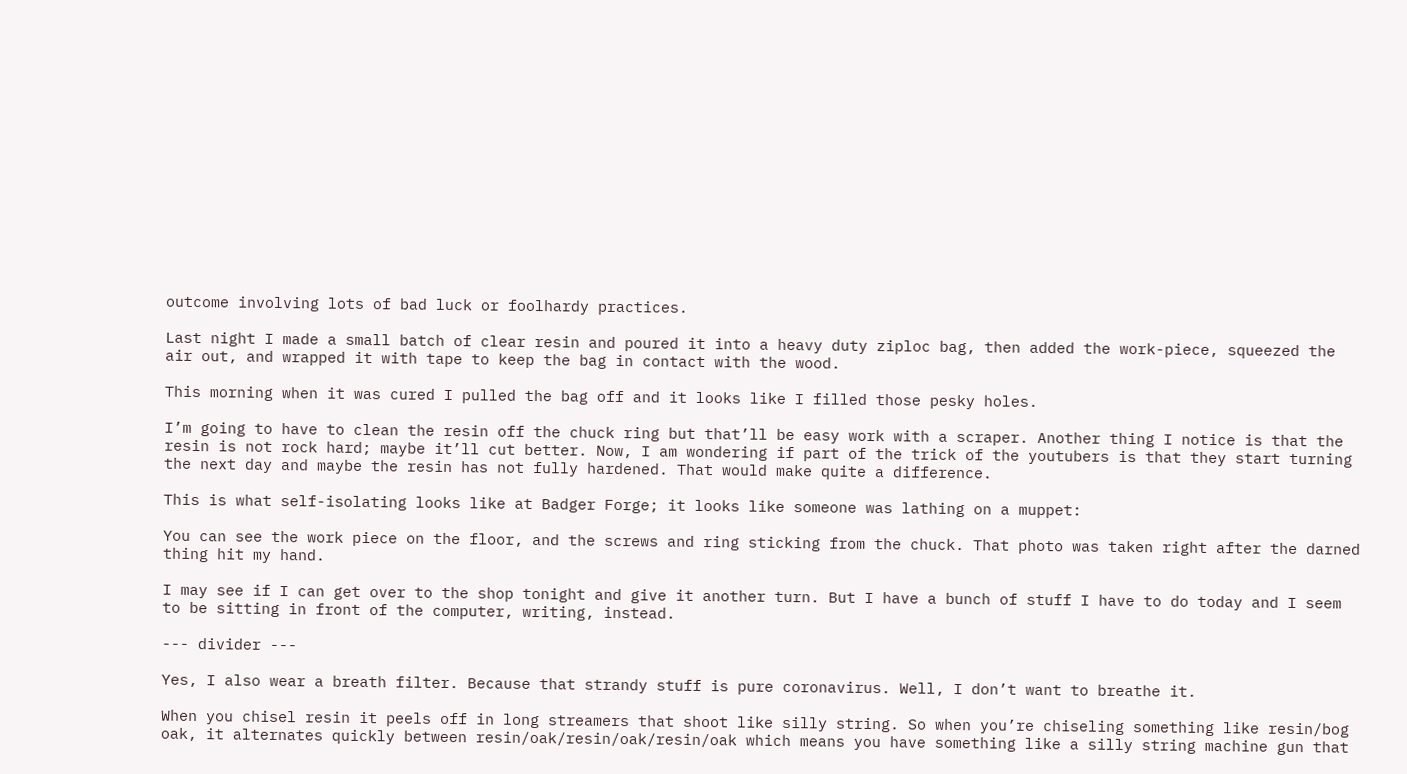outcome involving lots of bad luck or foolhardy practices.

Last night I made a small batch of clear resin and poured it into a heavy duty ziploc bag, then added the work-piece, squeezed the air out, and wrapped it with tape to keep the bag in contact with the wood.

This morning when it was cured I pulled the bag off and it looks like I filled those pesky holes.

I’m going to have to clean the resin off the chuck ring but that’ll be easy work with a scraper. Another thing I notice is that the resin is not rock hard; maybe it’ll cut better. Now, I am wondering if part of the trick of the youtubers is that they start turning the next day and maybe the resin has not fully hardened. That would make quite a difference.

This is what self-isolating looks like at Badger Forge; it looks like someone was lathing on a muppet:

You can see the work piece on the floor, and the screws and ring sticking from the chuck. That photo was taken right after the darned thing hit my hand.

I may see if I can get over to the shop tonight and give it another turn. But I have a bunch of stuff I have to do today and I seem to be sitting in front of the computer, writing, instead.

--- divider ---

Yes, I also wear a breath filter. Because that strandy stuff is pure coronavirus. Well, I don’t want to breathe it.

When you chisel resin it peels off in long streamers that shoot like silly string. So when you’re chiseling something like resin/bog oak, it alternates quickly between resin/oak/resin/oak/resin/oak which means you have something like a silly string machine gun that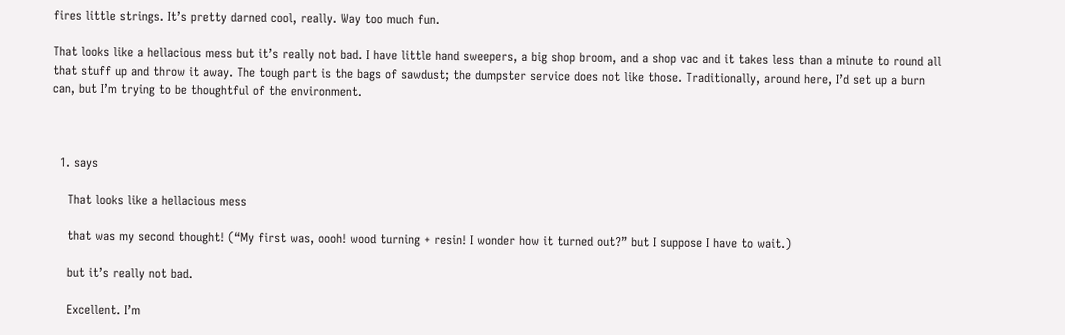fires little strings. It’s pretty darned cool, really. Way too much fun.

That looks like a hellacious mess but it’s really not bad. I have little hand sweepers, a big shop broom, and a shop vac and it takes less than a minute to round all that stuff up and throw it away. The tough part is the bags of sawdust; the dumpster service does not like those. Traditionally, around here, I’d set up a burn can, but I’m trying to be thoughtful of the environment.



  1. says

    That looks like a hellacious mess

    that was my second thought! (“My first was, oooh! wood turning + resin! I wonder how it turned out?” but I suppose I have to wait.)

    but it’s really not bad.

    Excellent. I’m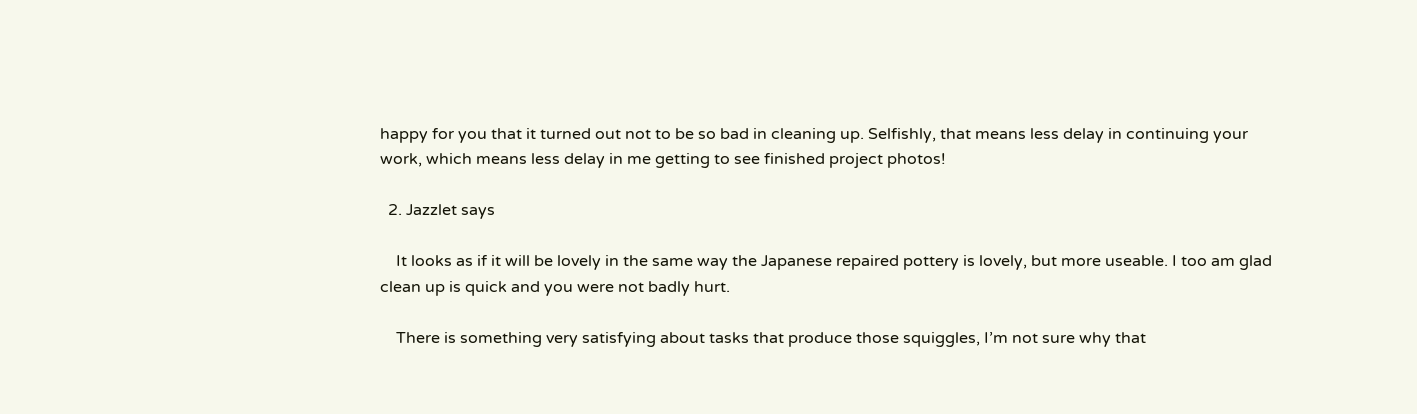happy for you that it turned out not to be so bad in cleaning up. Selfishly, that means less delay in continuing your work, which means less delay in me getting to see finished project photos!

  2. Jazzlet says

    It looks as if it will be lovely in the same way the Japanese repaired pottery is lovely, but more useable. I too am glad clean up is quick and you were not badly hurt.

    There is something very satisfying about tasks that produce those squiggles, I’m not sure why that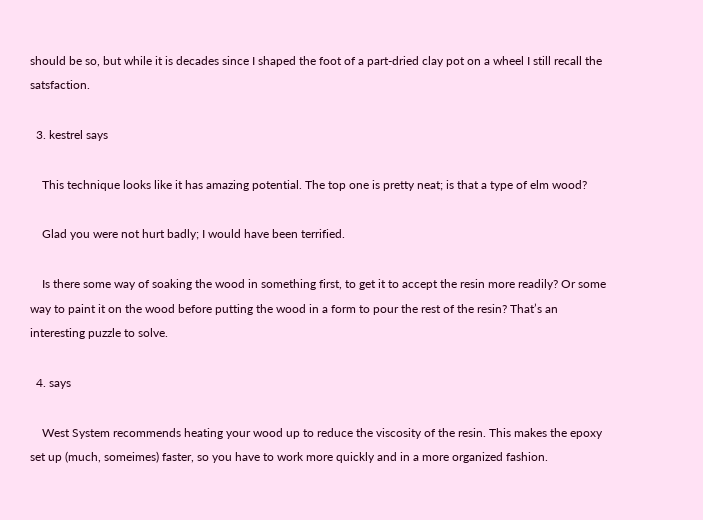should be so, but while it is decades since I shaped the foot of a part-dried clay pot on a wheel I still recall the satsfaction.

  3. kestrel says

    This technique looks like it has amazing potential. The top one is pretty neat; is that a type of elm wood?

    Glad you were not hurt badly; I would have been terrified.

    Is there some way of soaking the wood in something first, to get it to accept the resin more readily? Or some way to paint it on the wood before putting the wood in a form to pour the rest of the resin? That’s an interesting puzzle to solve.

  4. says

    West System recommends heating your wood up to reduce the viscosity of the resin. This makes the epoxy set up (much, someimes) faster, so you have to work more quickly and in a more organized fashion.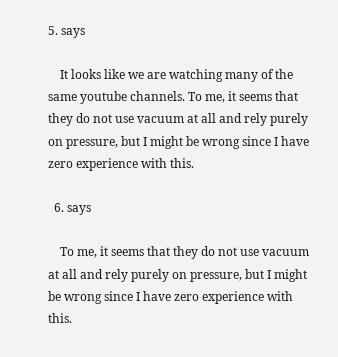5. says

    It looks like we are watching many of the same youtube channels. To me, it seems that they do not use vacuum at all and rely purely on pressure, but I might be wrong since I have zero experience with this.

  6. says

    To me, it seems that they do not use vacuum at all and rely purely on pressure, but I might be wrong since I have zero experience with this.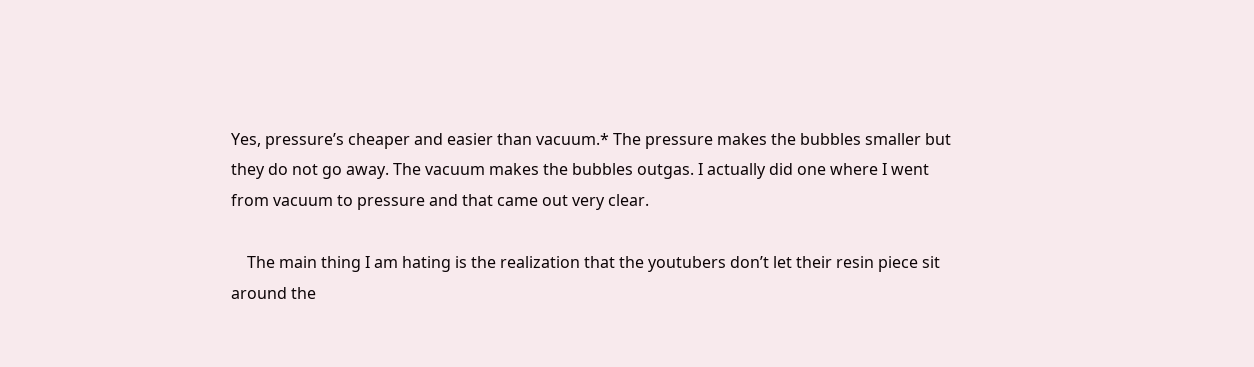Yes, pressure’s cheaper and easier than vacuum.* The pressure makes the bubbles smaller but they do not go away. The vacuum makes the bubbles outgas. I actually did one where I went from vacuum to pressure and that came out very clear.

    The main thing I am hating is the realization that the youtubers don’t let their resin piece sit around the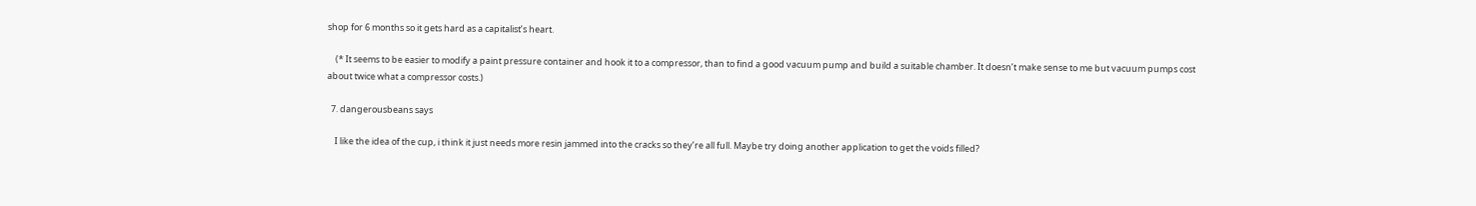shop for 6 months so it gets hard as a capitalist’s heart.

    (* It seems to be easier to modify a paint pressure container and hook it to a compressor, than to find a good vacuum pump and build a suitable chamber. It doesn’t make sense to me but vacuum pumps cost about twice what a compressor costs.)

  7. dangerousbeans says

    I like the idea of the cup, i think it just needs more resin jammed into the cracks so they’re all full. Maybe try doing another application to get the voids filled?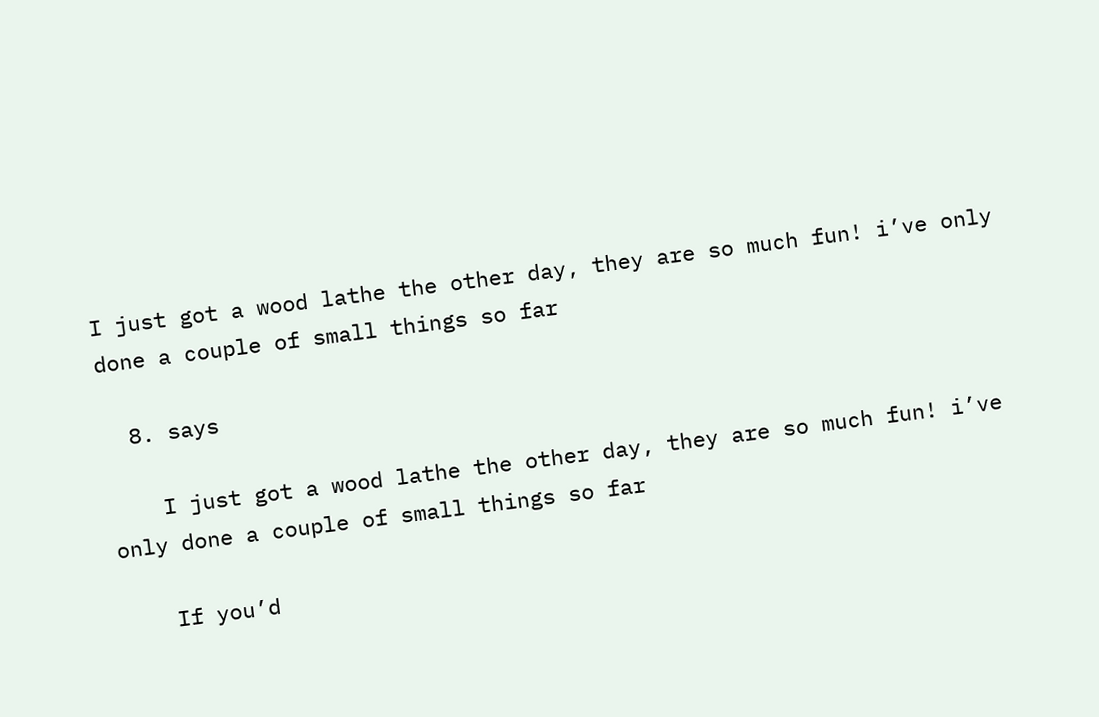I just got a wood lathe the other day, they are so much fun! i’ve only done a couple of small things so far

  8. says

    I just got a wood lathe the other day, they are so much fun! i’ve only done a couple of small things so far

    If you’d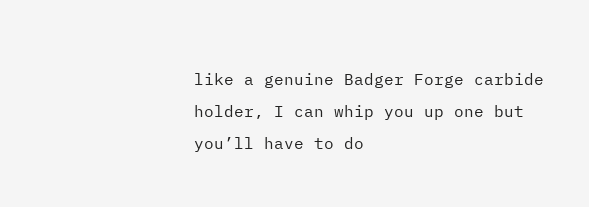like a genuine Badger Forge carbide holder, I can whip you up one but you’ll have to do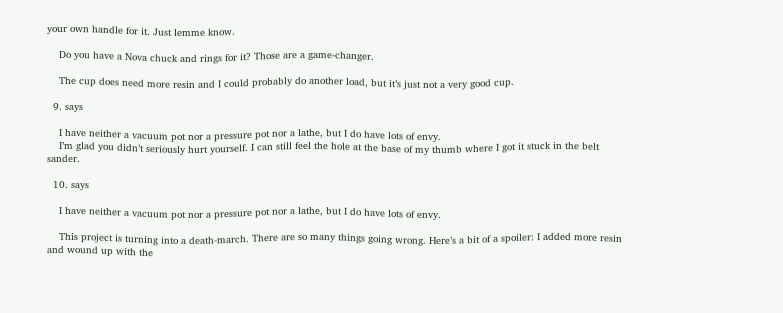your own handle for it. Just lemme know.

    Do you have a Nova chuck and rings for it? Those are a game-changer.

    The cup does need more resin and I could probably do another load, but it’s just not a very good cup.

  9. says

    I have neither a vacuum pot nor a pressure pot nor a lathe, but I do have lots of envy.
    I’m glad you didn’t seriously hurt yourself. I can still feel the hole at the base of my thumb where I got it stuck in the belt sander.

  10. says

    I have neither a vacuum pot nor a pressure pot nor a lathe, but I do have lots of envy.

    This project is turning into a death-march. There are so many things going wrong. Here’s a bit of a spoiler: I added more resin and wound up with the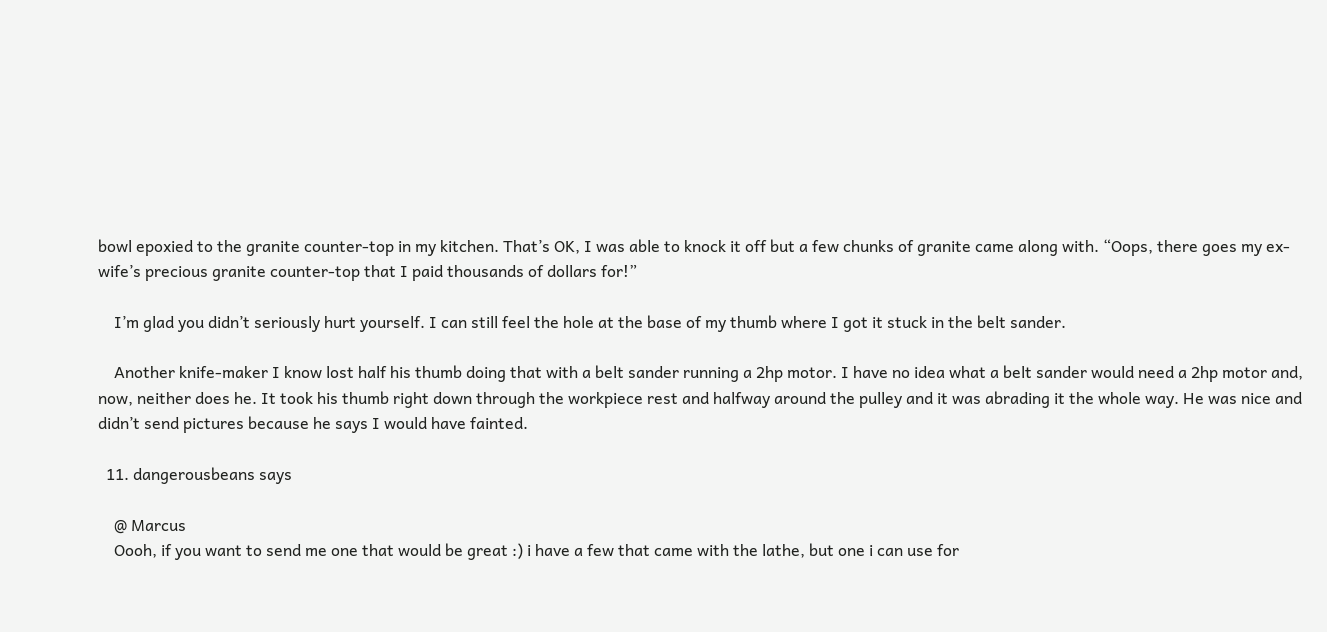bowl epoxied to the granite counter-top in my kitchen. That’s OK, I was able to knock it off but a few chunks of granite came along with. “Oops, there goes my ex-wife’s precious granite counter-top that I paid thousands of dollars for!”

    I’m glad you didn’t seriously hurt yourself. I can still feel the hole at the base of my thumb where I got it stuck in the belt sander.

    Another knife-maker I know lost half his thumb doing that with a belt sander running a 2hp motor. I have no idea what a belt sander would need a 2hp motor and, now, neither does he. It took his thumb right down through the workpiece rest and halfway around the pulley and it was abrading it the whole way. He was nice and didn’t send pictures because he says I would have fainted.

  11. dangerousbeans says

    @ Marcus
    Oooh, if you want to send me one that would be great :) i have a few that came with the lathe, but one i can use for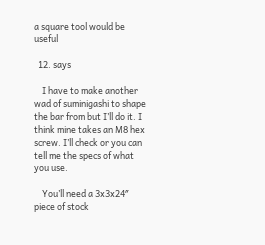a square tool would be useful

  12. says

    I have to make another wad of suminigashi to shape the bar from but I’ll do it. I think mine takes an M8 hex screw. I’ll check or you can tell me the specs of what you use.

    You’ll need a 3x3x24″ piece of stock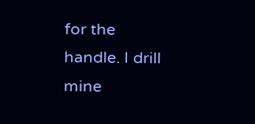for the handle. I drill mine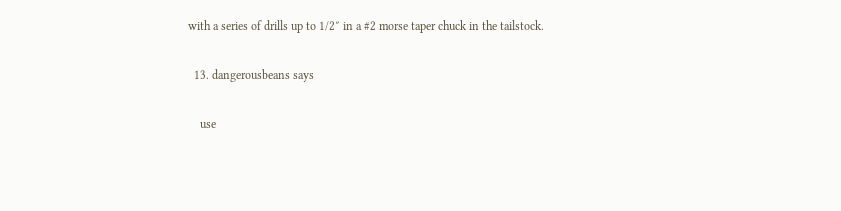with a series of drills up to 1/2″ in a #2 morse taper chuck in the tailstock.

  13. dangerousbeans says

    use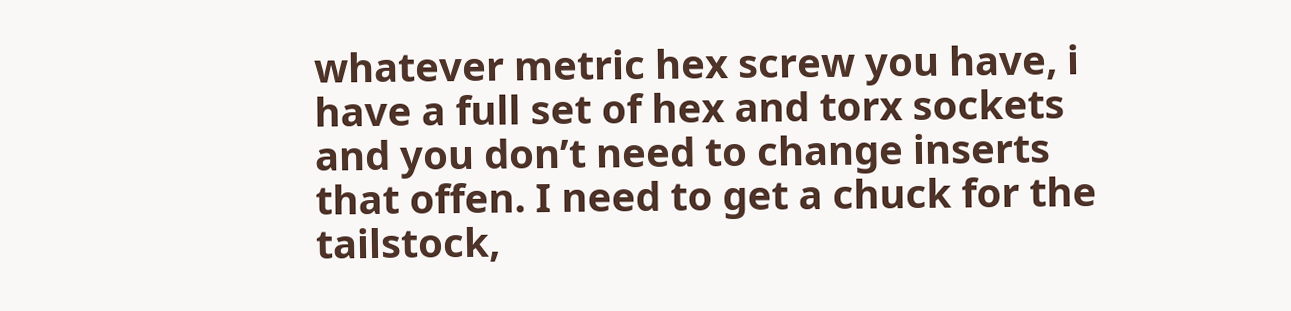whatever metric hex screw you have, i have a full set of hex and torx sockets and you don’t need to change inserts that offen. I need to get a chuck for the tailstock,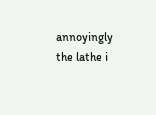annoyingly the lathe i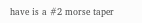have is a #2 morse taper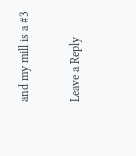and my mill is a #3

Leave a Reply